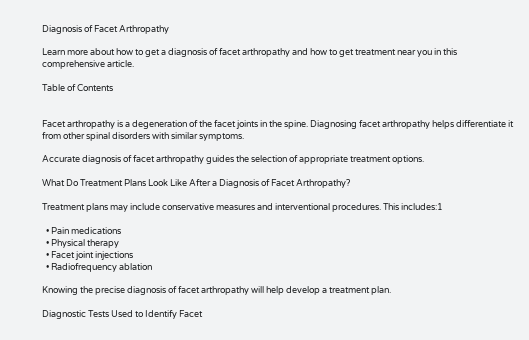Diagnosis of Facet Arthropathy

Learn more about how to get a diagnosis of facet arthropathy and how to get treatment near you in this comprehensive article.

Table of Contents


Facet arthropathy is a degeneration of the facet joints in the spine. Diagnosing facet arthropathy helps differentiate it from other spinal disorders with similar symptoms.

Accurate diagnosis of facet arthropathy guides the selection of appropriate treatment options.

What Do Treatment Plans Look Like After a Diagnosis of Facet Arthropathy?

Treatment plans may include conservative measures and interventional procedures. This includes:1

  • Pain medications
  • Physical therapy
  • Facet joint injections
  • Radiofrequency ablation

Knowing the precise diagnosis of facet arthropathy will help develop a treatment plan.

Diagnostic Tests Used to Identify Facet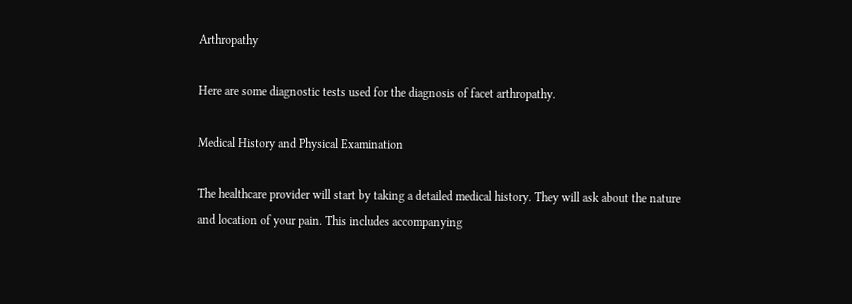Arthropathy

Here are some diagnostic tests used for the diagnosis of facet arthropathy.

Medical History and Physical Examination

The healthcare provider will start by taking a detailed medical history. They will ask about the nature and location of your pain. This includes accompanying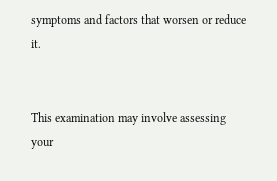symptoms and factors that worsen or reduce it.


This examination may involve assessing your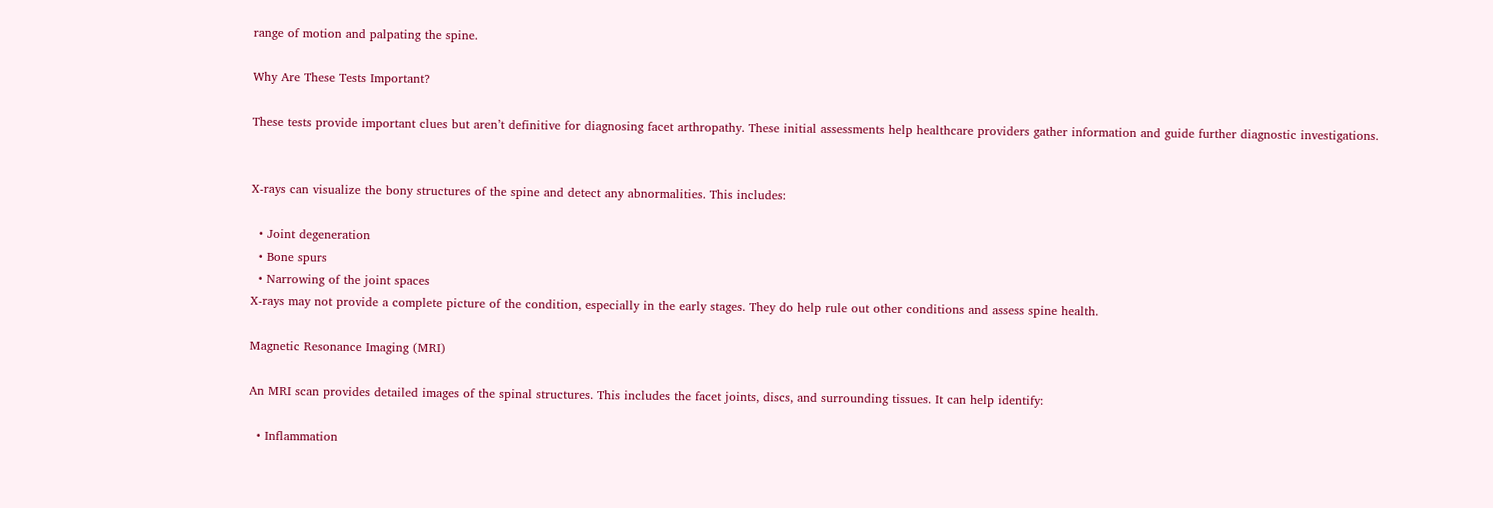range of motion and palpating the spine.

Why Are These Tests Important?

These tests provide important clues but aren’t definitive for diagnosing facet arthropathy. These initial assessments help healthcare providers gather information and guide further diagnostic investigations.


X-rays can visualize the bony structures of the spine and detect any abnormalities. This includes:

  • Joint degeneration
  • Bone spurs
  • Narrowing of the joint spaces
X-rays may not provide a complete picture of the condition, especially in the early stages. They do help rule out other conditions and assess spine health.

Magnetic Resonance Imaging (MRI)

An MRI scan provides detailed images of the spinal structures. This includes the facet joints, discs, and surrounding tissues. It can help identify:

  • Inflammation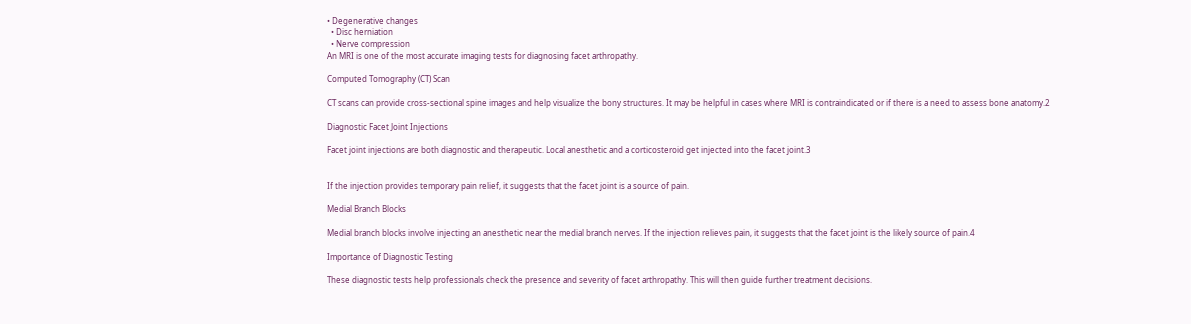• Degenerative changes
  • Disc herniation
  • Nerve compression
An MRI is one of the most accurate imaging tests for diagnosing facet arthropathy.

Computed Tomography (CT) Scan

CT scans can provide cross-sectional spine images and help visualize the bony structures. It may be helpful in cases where MRI is contraindicated or if there is a need to assess bone anatomy.2

Diagnostic Facet Joint Injections

Facet joint injections are both diagnostic and therapeutic. Local anesthetic and a corticosteroid get injected into the facet joint.3


If the injection provides temporary pain relief, it suggests that the facet joint is a source of pain.

Medial Branch Blocks

Medial branch blocks involve injecting an anesthetic near the medial branch nerves. If the injection relieves pain, it suggests that the facet joint is the likely source of pain.4

Importance of Diagnostic Testing

These diagnostic tests help professionals check the presence and severity of facet arthropathy. This will then guide further treatment decisions.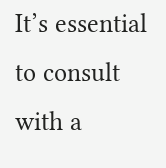It’s essential to consult with a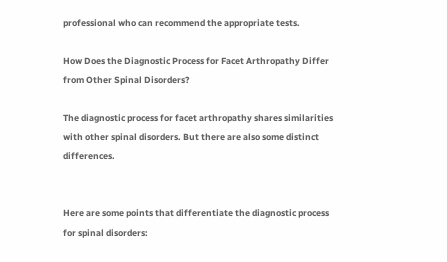professional who can recommend the appropriate tests.

How Does the Diagnostic Process for Facet Arthropathy Differ from Other Spinal Disorders?

The diagnostic process for facet arthropathy shares similarities with other spinal disorders. But there are also some distinct differences.


Here are some points that differentiate the diagnostic process for spinal disorders: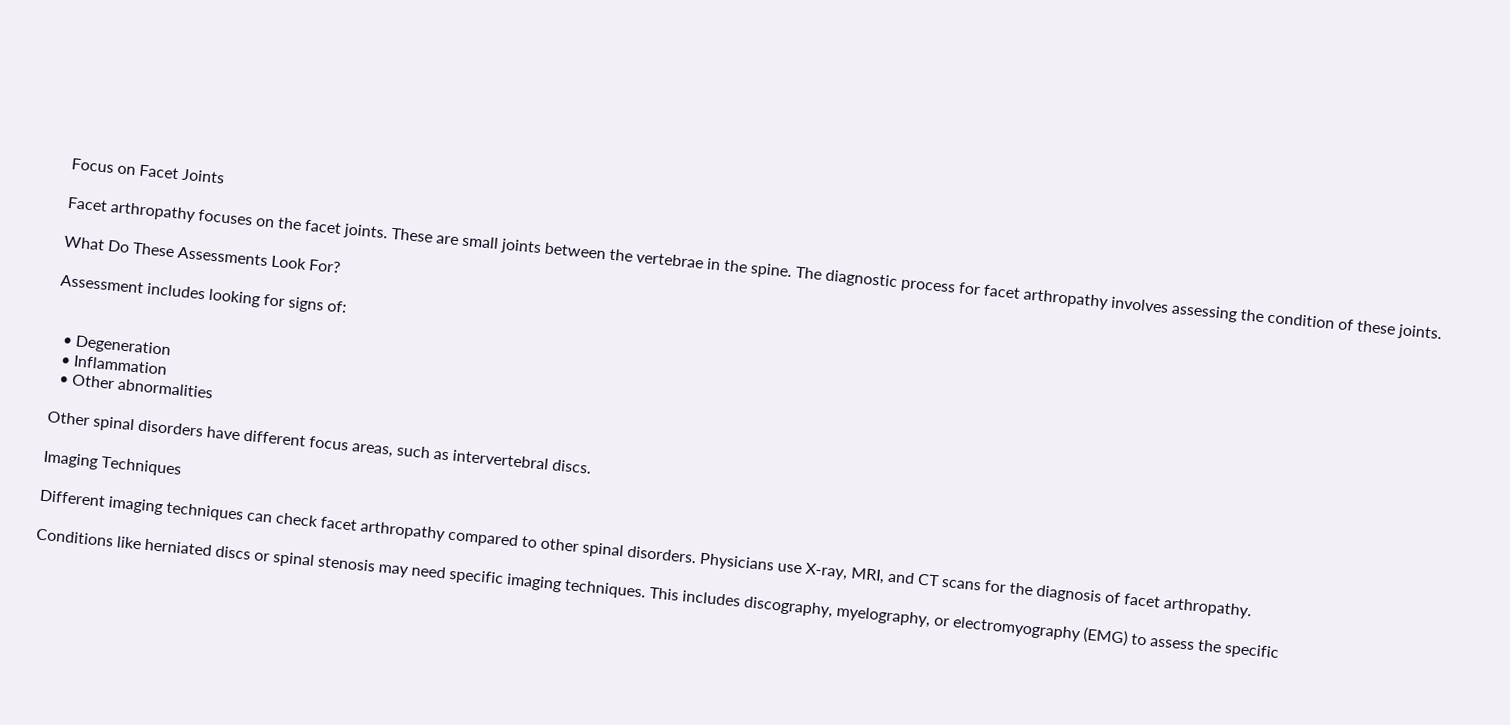Focus on Facet Joints

Facet arthropathy focuses on the facet joints. These are small joints between the vertebrae in the spine. The diagnostic process for facet arthropathy involves assessing the condition of these joints.

What Do These Assessments Look For?

Assessment includes looking for signs of:


  • Degeneration
  • Inflammation
  • Other abnormalities

Other spinal disorders have different focus areas, such as intervertebral discs.

Imaging Techniques

Different imaging techniques can check facet arthropathy compared to other spinal disorders. Physicians use X-ray, MRI, and CT scans for the diagnosis of facet arthropathy.

Conditions like herniated discs or spinal stenosis may need specific imaging techniques. This includes discography, myelography, or electromyography (EMG) to assess the specific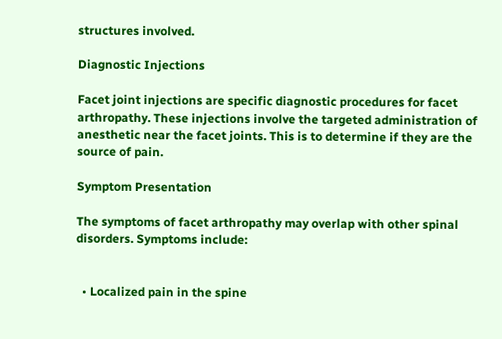structures involved.

Diagnostic Injections

Facet joint injections are specific diagnostic procedures for facet arthropathy. These injections involve the targeted administration of anesthetic near the facet joints. This is to determine if they are the source of pain.

Symptom Presentation

The symptoms of facet arthropathy may overlap with other spinal disorders. Symptoms include:


  • Localized pain in the spine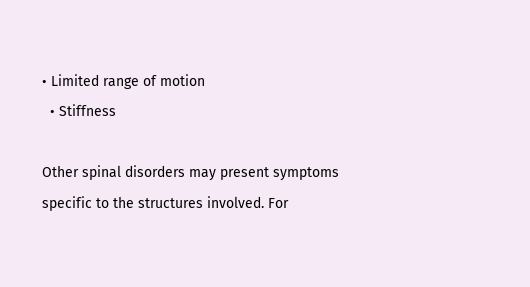• Limited range of motion
  • Stiffness

Other spinal disorders may present symptoms specific to the structures involved. For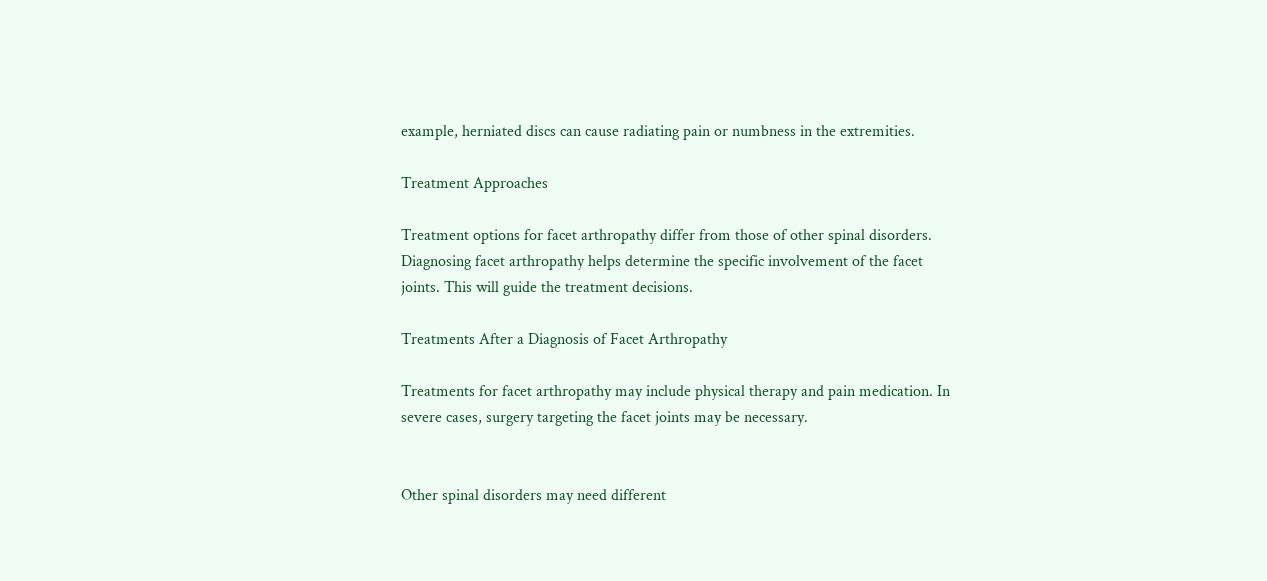example, herniated discs can cause radiating pain or numbness in the extremities.

Treatment Approaches

Treatment options for facet arthropathy differ from those of other spinal disorders. Diagnosing facet arthropathy helps determine the specific involvement of the facet joints. This will guide the treatment decisions.

Treatments After a Diagnosis of Facet Arthropathy

Treatments for facet arthropathy may include physical therapy and pain medication. In severe cases, surgery targeting the facet joints may be necessary.


Other spinal disorders may need different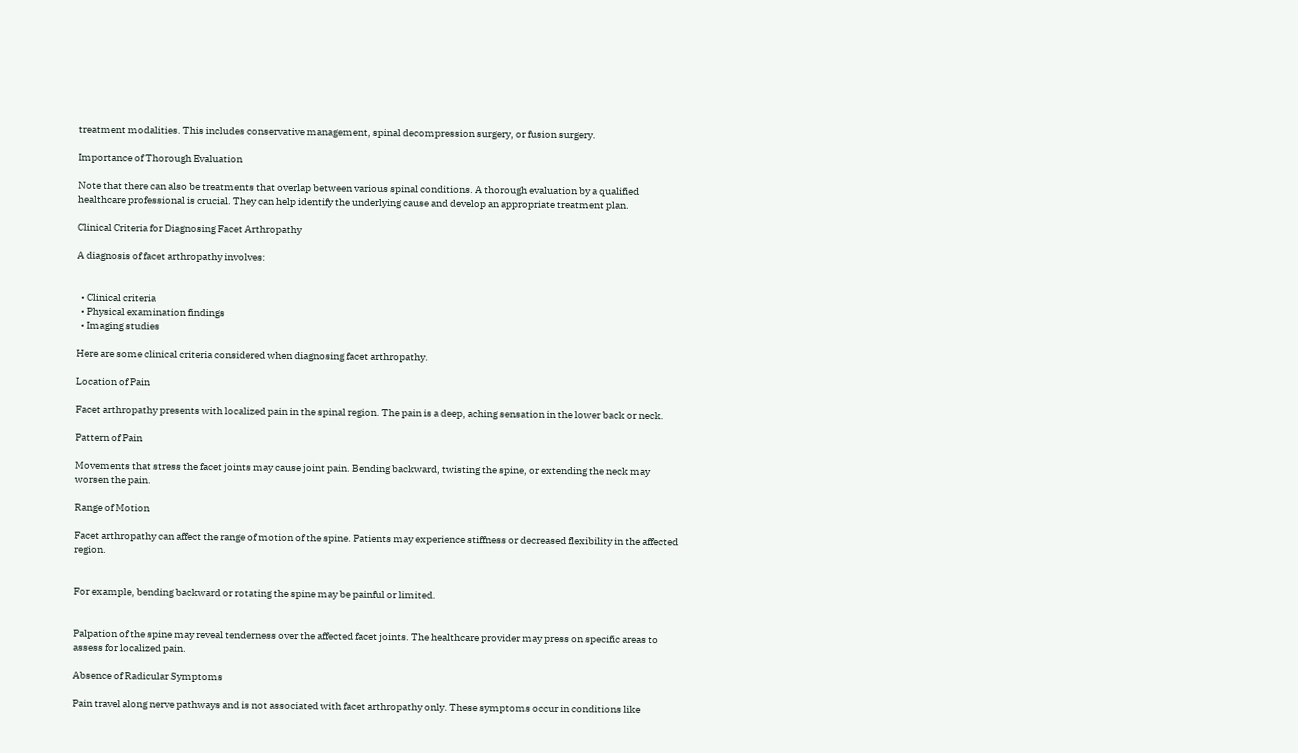treatment modalities. This includes conservative management, spinal decompression surgery, or fusion surgery.

Importance of Thorough Evaluation

Note that there can also be treatments that overlap between various spinal conditions. A thorough evaluation by a qualified healthcare professional is crucial. They can help identify the underlying cause and develop an appropriate treatment plan.

Clinical Criteria for Diagnosing Facet Arthropathy

A diagnosis of facet arthropathy involves:


  • Clinical criteria
  • Physical examination findings
  • Imaging studies

Here are some clinical criteria considered when diagnosing facet arthropathy.

Location of Pain

Facet arthropathy presents with localized pain in the spinal region. The pain is a deep, aching sensation in the lower back or neck.

Pattern of Pain

Movements that stress the facet joints may cause joint pain. Bending backward, twisting the spine, or extending the neck may worsen the pain.

Range of Motion

Facet arthropathy can affect the range of motion of the spine. Patients may experience stiffness or decreased flexibility in the affected region.


For example, bending backward or rotating the spine may be painful or limited.


Palpation of the spine may reveal tenderness over the affected facet joints. The healthcare provider may press on specific areas to assess for localized pain.

Absence of Radicular Symptoms

Pain travel along nerve pathways and is not associated with facet arthropathy only. These symptoms occur in conditions like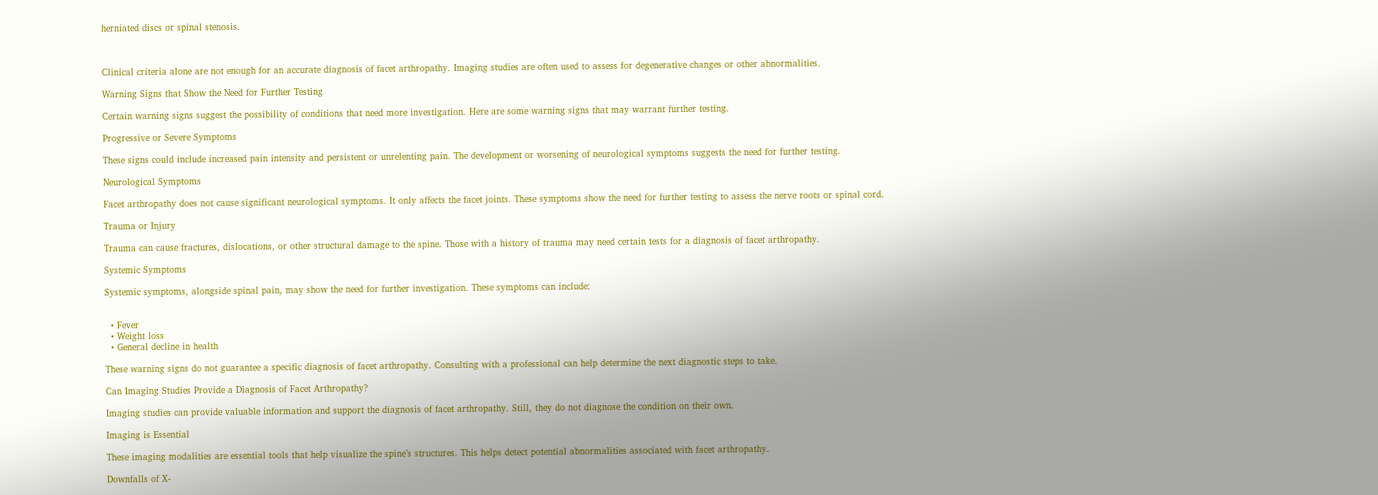herniated discs or spinal stenosis.



Clinical criteria alone are not enough for an accurate diagnosis of facet arthropathy. Imaging studies are often used to assess for degenerative changes or other abnormalities.

Warning Signs that Show the Need for Further Testing

Certain warning signs suggest the possibility of conditions that need more investigation. Here are some warning signs that may warrant further testing.

Progressive or Severe Symptoms

These signs could include increased pain intensity and persistent or unrelenting pain. The development or worsening of neurological symptoms suggests the need for further testing.

Neurological Symptoms

Facet arthropathy does not cause significant neurological symptoms. It only affects the facet joints. These symptoms show the need for further testing to assess the nerve roots or spinal cord.

Trauma or Injury

Trauma can cause fractures, dislocations, or other structural damage to the spine. Those with a history of trauma may need certain tests for a diagnosis of facet arthropathy.

Systemic Symptoms

Systemic symptoms, alongside spinal pain, may show the need for further investigation. These symptoms can include:


  • Fever
  • Weight loss
  • General decline in health

These warning signs do not guarantee a specific diagnosis of facet arthropathy. Consulting with a professional can help determine the next diagnostic steps to take.

Can Imaging Studies Provide a Diagnosis of Facet Arthropathy?

Imaging studies can provide valuable information and support the diagnosis of facet arthropathy. Still, they do not diagnose the condition on their own.

Imaging is Essential

These imaging modalities are essential tools that help visualize the spine’s structures. This helps detect potential abnormalities associated with facet arthropathy.

Downfalls of X-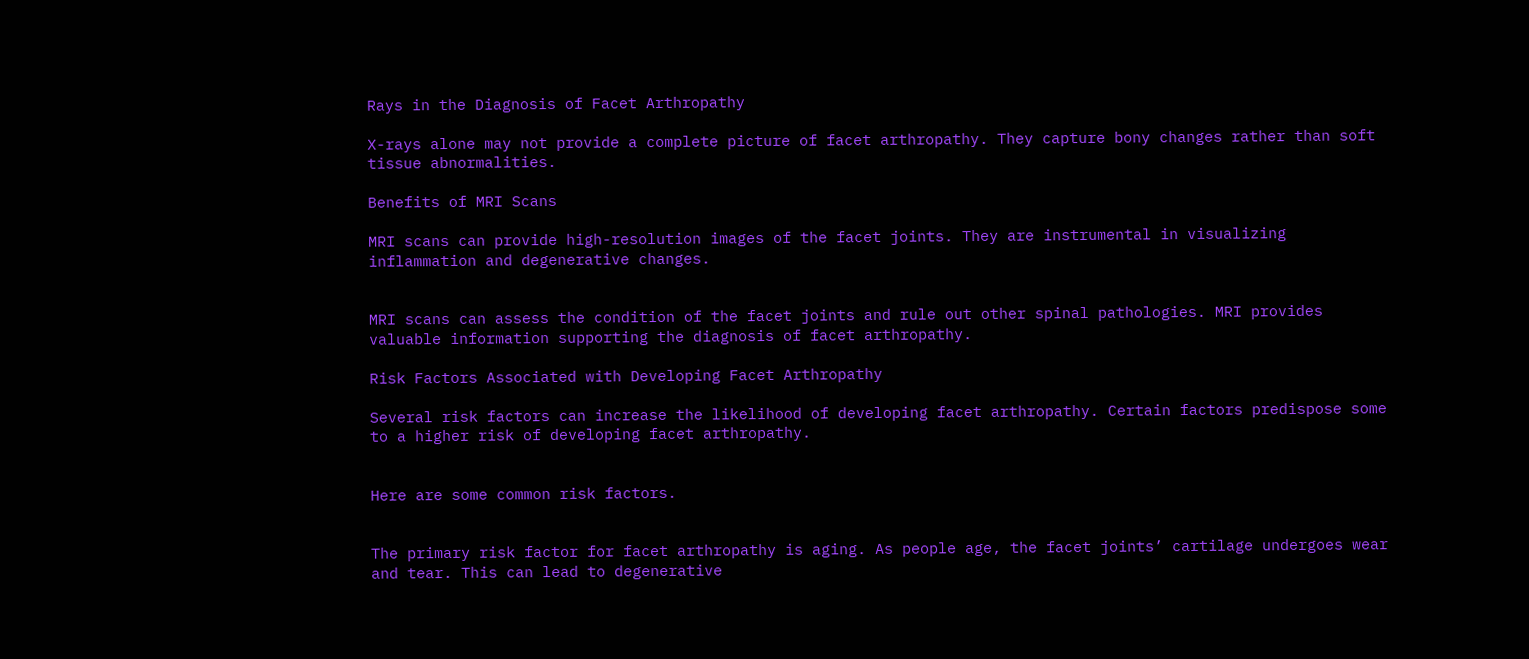Rays in the Diagnosis of Facet Arthropathy

X-rays alone may not provide a complete picture of facet arthropathy. They capture bony changes rather than soft tissue abnormalities.

Benefits of MRI Scans

MRI scans can provide high-resolution images of the facet joints. They are instrumental in visualizing inflammation and degenerative changes.


MRI scans can assess the condition of the facet joints and rule out other spinal pathologies. MRI provides valuable information supporting the diagnosis of facet arthropathy.

Risk Factors Associated with Developing Facet Arthropathy

Several risk factors can increase the likelihood of developing facet arthropathy. Certain factors predispose some to a higher risk of developing facet arthropathy.


Here are some common risk factors.


The primary risk factor for facet arthropathy is aging. As people age, the facet joints’ cartilage undergoes wear and tear. This can lead to degenerative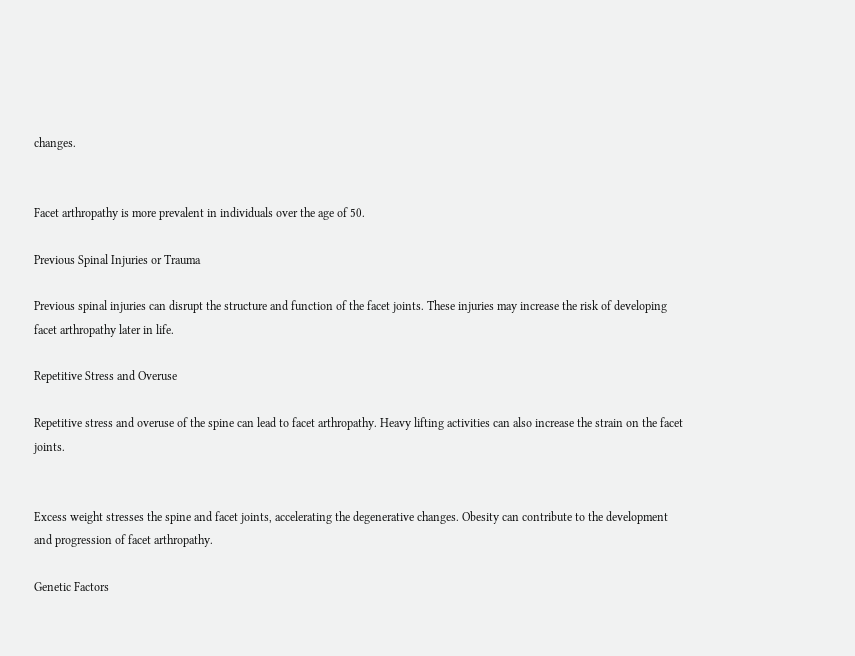changes.


Facet arthropathy is more prevalent in individuals over the age of 50.

Previous Spinal Injuries or Trauma

Previous spinal injuries can disrupt the structure and function of the facet joints. These injuries may increase the risk of developing facet arthropathy later in life.

Repetitive Stress and Overuse

Repetitive stress and overuse of the spine can lead to facet arthropathy. Heavy lifting activities can also increase the strain on the facet joints.


Excess weight stresses the spine and facet joints, accelerating the degenerative changes. Obesity can contribute to the development and progression of facet arthropathy.

Genetic Factors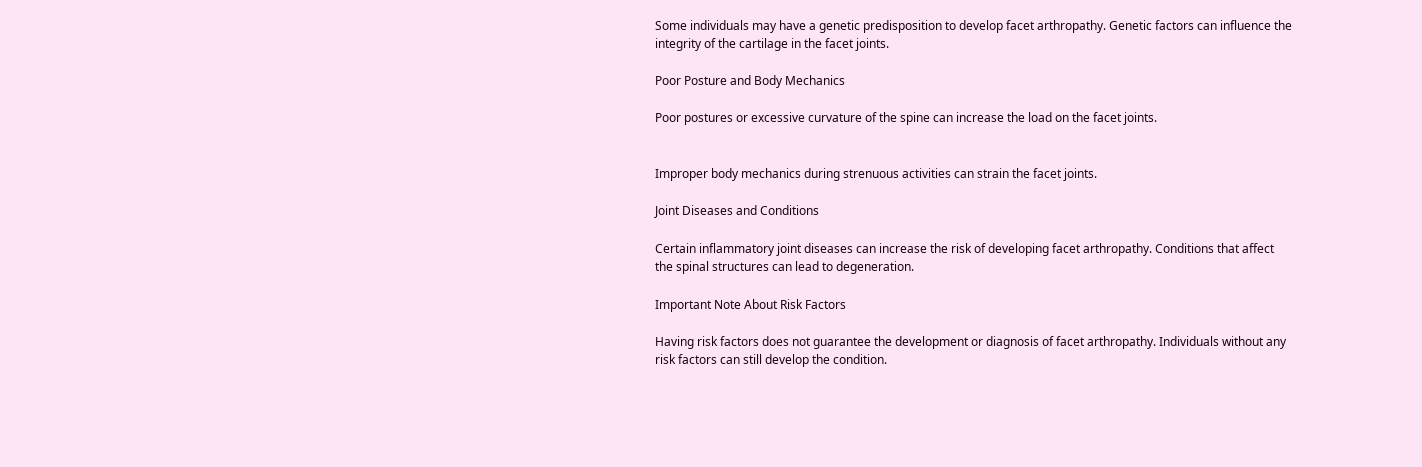Some individuals may have a genetic predisposition to develop facet arthropathy. Genetic factors can influence the integrity of the cartilage in the facet joints.

Poor Posture and Body Mechanics

Poor postures or excessive curvature of the spine can increase the load on the facet joints.


Improper body mechanics during strenuous activities can strain the facet joints.

Joint Diseases and Conditions

Certain inflammatory joint diseases can increase the risk of developing facet arthropathy. Conditions that affect the spinal structures can lead to degeneration.

Important Note About Risk Factors

Having risk factors does not guarantee the development or diagnosis of facet arthropathy. Individuals without any risk factors can still develop the condition.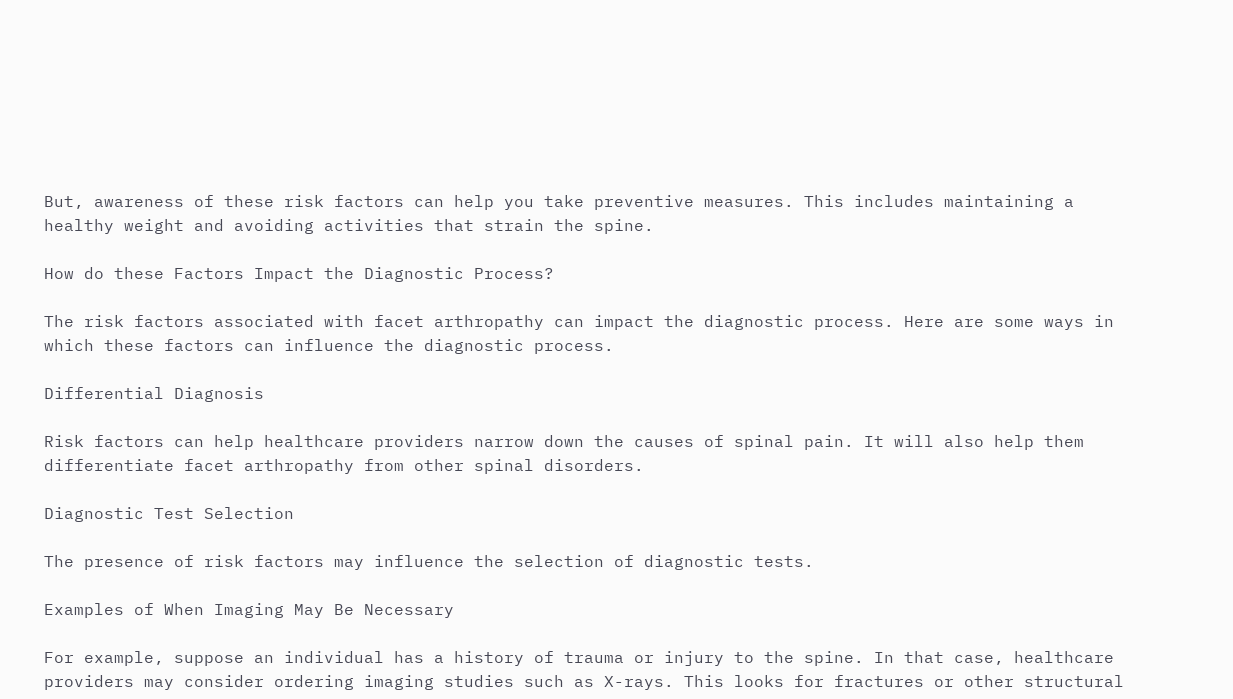But, awareness of these risk factors can help you take preventive measures. This includes maintaining a healthy weight and avoiding activities that strain the spine.

How do these Factors Impact the Diagnostic Process?

The risk factors associated with facet arthropathy can impact the diagnostic process. Here are some ways in which these factors can influence the diagnostic process.

Differential Diagnosis

Risk factors can help healthcare providers narrow down the causes of spinal pain. It will also help them differentiate facet arthropathy from other spinal disorders.

Diagnostic Test Selection

The presence of risk factors may influence the selection of diagnostic tests.

Examples of When Imaging May Be Necessary

For example, suppose an individual has a history of trauma or injury to the spine. In that case, healthcare providers may consider ordering imaging studies such as X-rays. This looks for fractures or other structural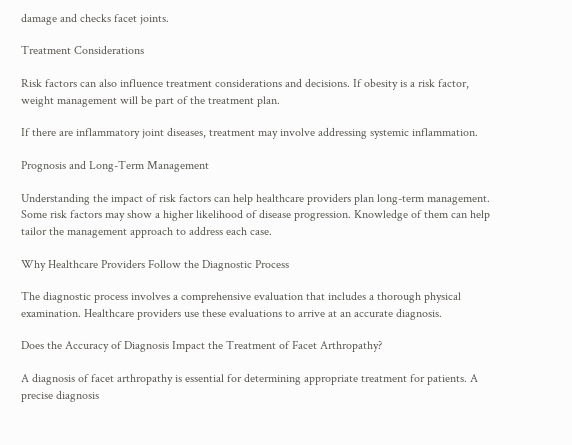damage and checks facet joints.

Treatment Considerations

Risk factors can also influence treatment considerations and decisions. If obesity is a risk factor, weight management will be part of the treatment plan.

If there are inflammatory joint diseases, treatment may involve addressing systemic inflammation.

Prognosis and Long-Term Management

Understanding the impact of risk factors can help healthcare providers plan long-term management. Some risk factors may show a higher likelihood of disease progression. Knowledge of them can help tailor the management approach to address each case.

Why Healthcare Providers Follow the Diagnostic Process

The diagnostic process involves a comprehensive evaluation that includes a thorough physical examination. Healthcare providers use these evaluations to arrive at an accurate diagnosis.

Does the Accuracy of Diagnosis Impact the Treatment of Facet Arthropathy?

A diagnosis of facet arthropathy is essential for determining appropriate treatment for patients. A precise diagnosis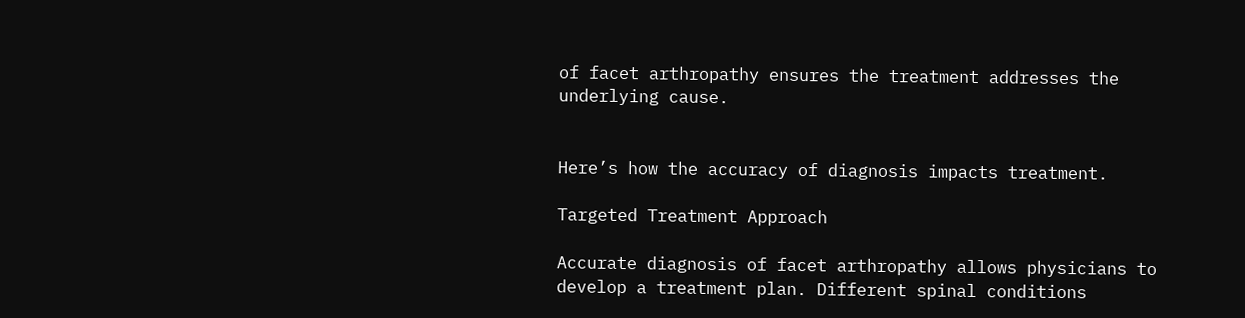of facet arthropathy ensures the treatment addresses the underlying cause.


Here’s how the accuracy of diagnosis impacts treatment.

Targeted Treatment Approach

Accurate diagnosis of facet arthropathy allows physicians to develop a treatment plan. Different spinal conditions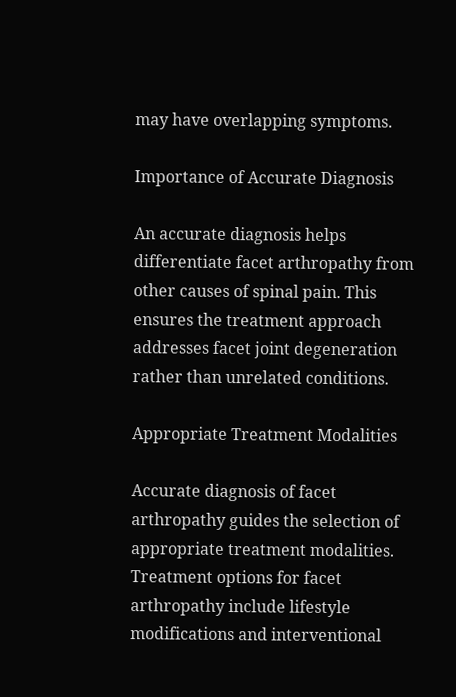may have overlapping symptoms.

Importance of Accurate Diagnosis

An accurate diagnosis helps differentiate facet arthropathy from other causes of spinal pain. This ensures the treatment approach addresses facet joint degeneration rather than unrelated conditions.

Appropriate Treatment Modalities

Accurate diagnosis of facet arthropathy guides the selection of appropriate treatment modalities. Treatment options for facet arthropathy include lifestyle modifications and interventional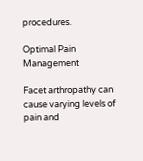procedures.

Optimal Pain Management

Facet arthropathy can cause varying levels of pain and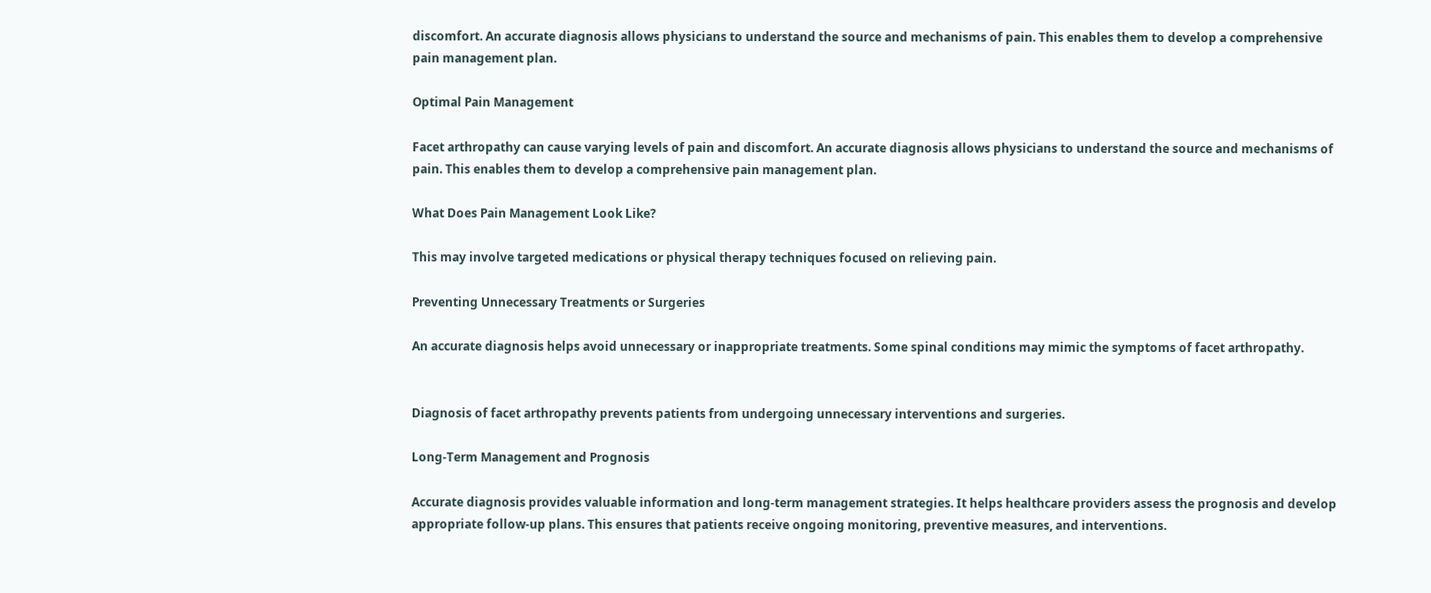discomfort. An accurate diagnosis allows physicians to understand the source and mechanisms of pain. This enables them to develop a comprehensive pain management plan.

Optimal Pain Management

Facet arthropathy can cause varying levels of pain and discomfort. An accurate diagnosis allows physicians to understand the source and mechanisms of pain. This enables them to develop a comprehensive pain management plan.

What Does Pain Management Look Like?

This may involve targeted medications or physical therapy techniques focused on relieving pain.

Preventing Unnecessary Treatments or Surgeries

An accurate diagnosis helps avoid unnecessary or inappropriate treatments. Some spinal conditions may mimic the symptoms of facet arthropathy.


Diagnosis of facet arthropathy prevents patients from undergoing unnecessary interventions and surgeries.

Long-Term Management and Prognosis

Accurate diagnosis provides valuable information and long-term management strategies. It helps healthcare providers assess the prognosis and develop appropriate follow-up plans. This ensures that patients receive ongoing monitoring, preventive measures, and interventions.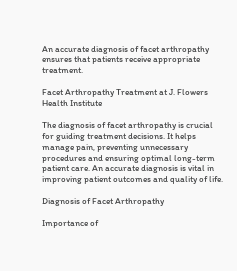An accurate diagnosis of facet arthropathy ensures that patients receive appropriate treatment.

Facet Arthropathy Treatment at J. Flowers Health Institute

The diagnosis of facet arthropathy is crucial for guiding treatment decisions. It helps manage pain, preventing unnecessary procedures and ensuring optimal long-term patient care. An accurate diagnosis is vital in improving patient outcomes and quality of life.

Diagnosis of Facet Arthropathy

Importance of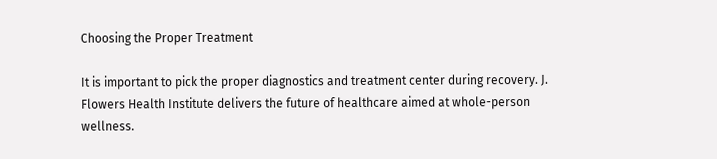Choosing the Proper Treatment

It is important to pick the proper diagnostics and treatment center during recovery. J. Flowers Health Institute delivers the future of healthcare aimed at whole-person wellness.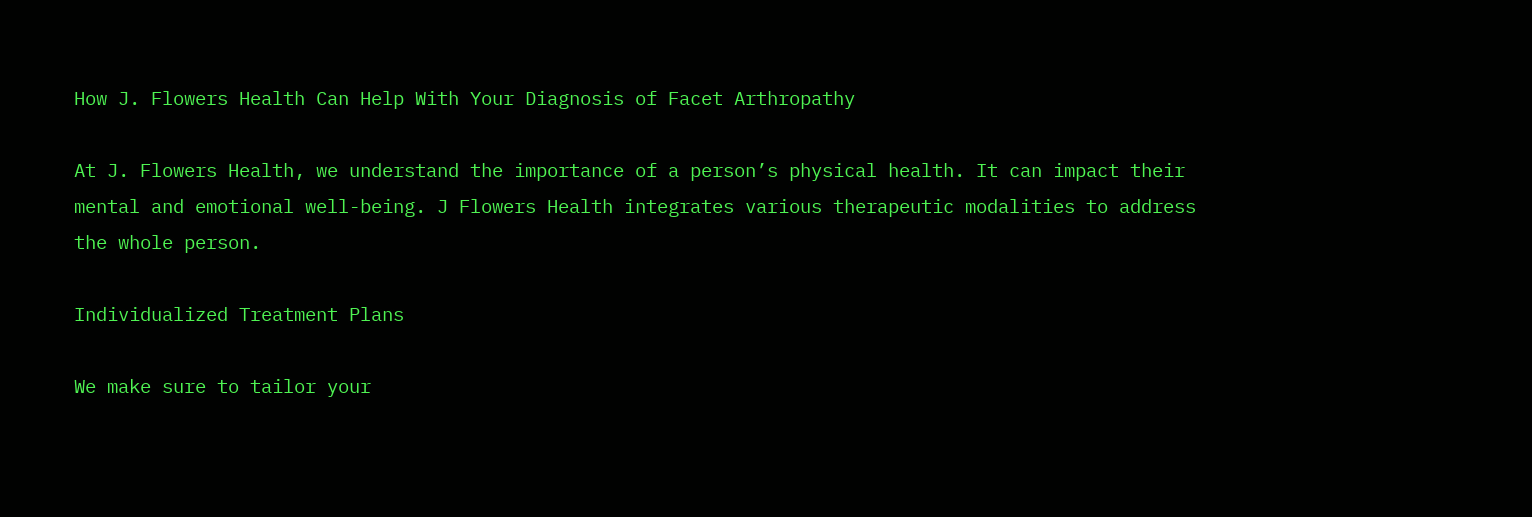How J. Flowers Health Can Help With Your Diagnosis of Facet Arthropathy

At J. Flowers Health, we understand the importance of a person’s physical health. It can impact their mental and emotional well-being. J Flowers Health integrates various therapeutic modalities to address the whole person.

Individualized Treatment Plans

We make sure to tailor your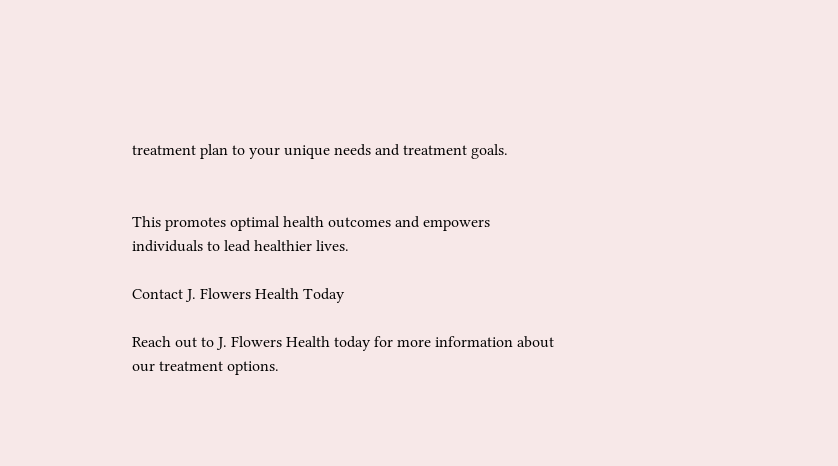treatment plan to your unique needs and treatment goals.


This promotes optimal health outcomes and empowers individuals to lead healthier lives.

Contact J. Flowers Health Today

Reach out to J. Flowers Health today for more information about our treatment options.